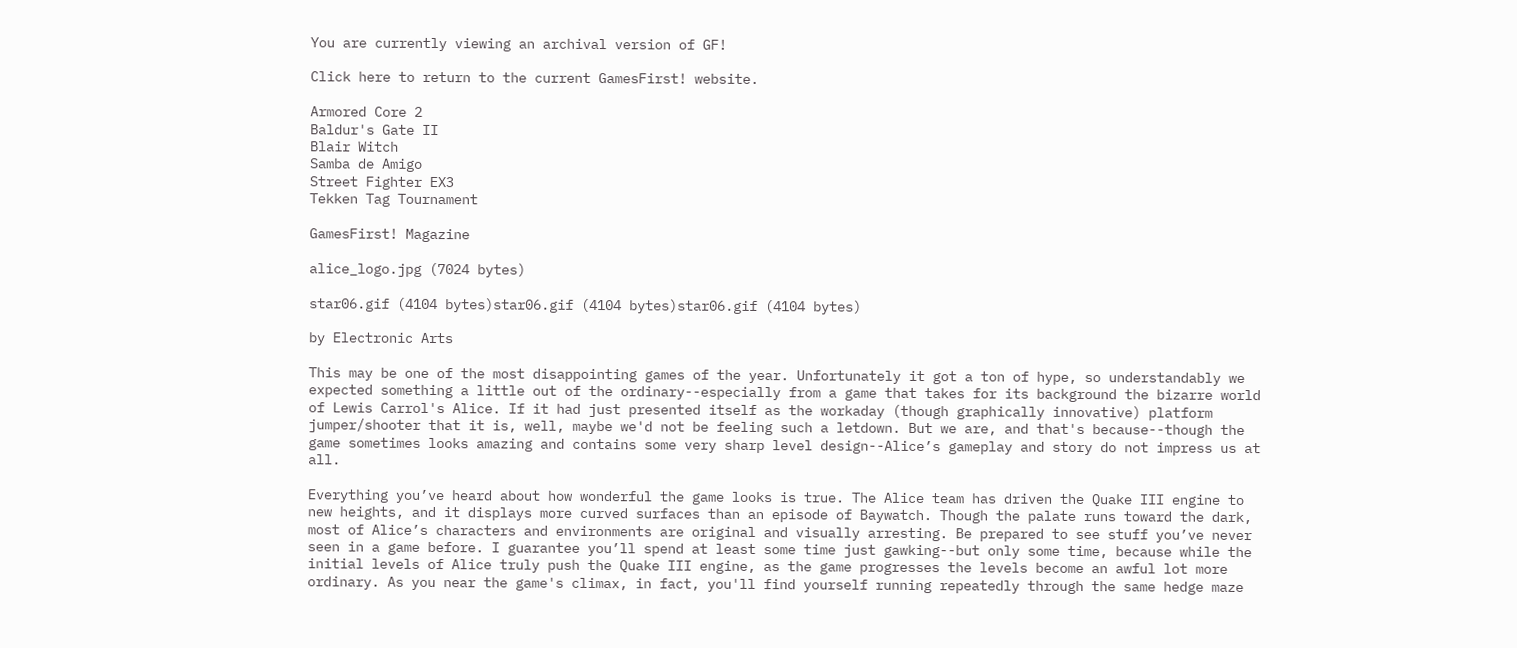You are currently viewing an archival version of GF!

Click here to return to the current GamesFirst! website.

Armored Core 2
Baldur's Gate II
Blair Witch
Samba de Amigo
Street Fighter EX3
Tekken Tag Tournament

GamesFirst! Magazine

alice_logo.jpg (7024 bytes)

star06.gif (4104 bytes)star06.gif (4104 bytes)star06.gif (4104 bytes)

by Electronic Arts

This may be one of the most disappointing games of the year. Unfortunately it got a ton of hype, so understandably we expected something a little out of the ordinary--especially from a game that takes for its background the bizarre world of Lewis Carrol's Alice. If it had just presented itself as the workaday (though graphically innovative) platform jumper/shooter that it is, well, maybe we'd not be feeling such a letdown. But we are, and that's because--though the game sometimes looks amazing and contains some very sharp level design--Alice’s gameplay and story do not impress us at all.

Everything you’ve heard about how wonderful the game looks is true. The Alice team has driven the Quake III engine to new heights, and it displays more curved surfaces than an episode of Baywatch. Though the palate runs toward the dark, most of Alice’s characters and environments are original and visually arresting. Be prepared to see stuff you’ve never seen in a game before. I guarantee you’ll spend at least some time just gawking--but only some time, because while the initial levels of Alice truly push the Quake III engine, as the game progresses the levels become an awful lot more ordinary. As you near the game's climax, in fact, you'll find yourself running repeatedly through the same hedge maze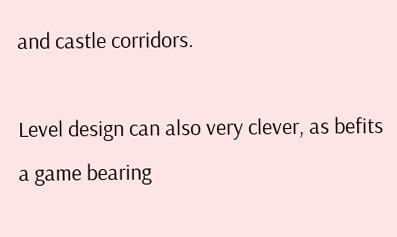and castle corridors.

Level design can also very clever, as befits a game bearing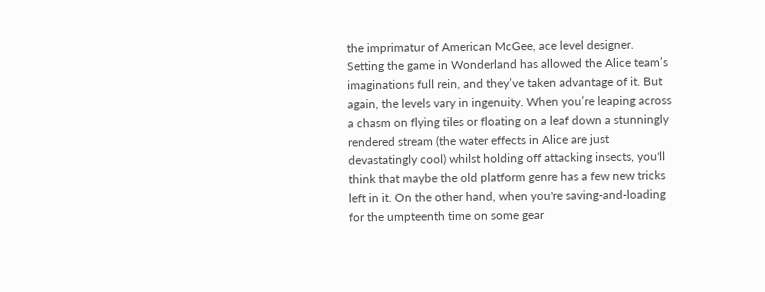the imprimatur of American McGee, ace level designer.  Setting the game in Wonderland has allowed the Alice team’s imaginations full rein, and they’ve taken advantage of it. But again, the levels vary in ingenuity. When you’re leaping across a chasm on flying tiles or floating on a leaf down a stunningly rendered stream (the water effects in Alice are just devastatingly cool) whilst holding off attacking insects, you'll think that maybe the old platform genre has a few new tricks left in it. On the other hand, when you're saving-and-loading for the umpteenth time on some gear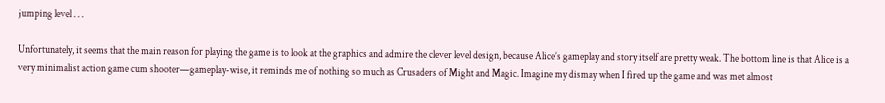jumping level . . .

Unfortunately, it seems that the main reason for playing the game is to look at the graphics and admire the clever level design, because Alice’s gameplay and story itself are pretty weak. The bottom line is that Alice is a very minimalist action game cum shooter—gameplay-wise, it reminds me of nothing so much as Crusaders of Might and Magic. Imagine my dismay when I fired up the game and was met almost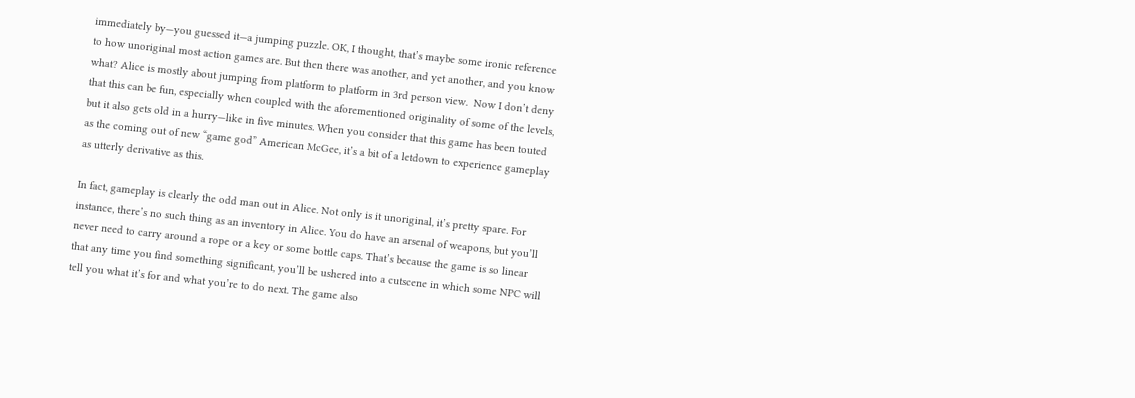immediately by—you guessed it—a jumping puzzle. OK, I thought, that’s maybe some ironic reference to how unoriginal most action games are. But then there was another, and yet another, and you know what? Alice is mostly about jumping from platform to platform in 3rd person view.  Now I don’t deny that this can be fun, especially when coupled with the aforementioned originality of some of the levels, but it also gets old in a hurry—like in five minutes. When you consider that this game has been touted as the coming out of new “game god” American McGee, it’s a bit of a letdown to experience gameplay as utterly derivative as this.

In fact, gameplay is clearly the odd man out in Alice. Not only is it unoriginal, it’s pretty spare. For instance, there’s no such thing as an inventory in Alice. You do have an arsenal of weapons, but you’ll never need to carry around a rope or a key or some bottle caps. That’s because the game is so linear that any time you find something significant, you’ll be ushered into a cutscene in which some NPC will tell you what it’s for and what you’re to do next. The game also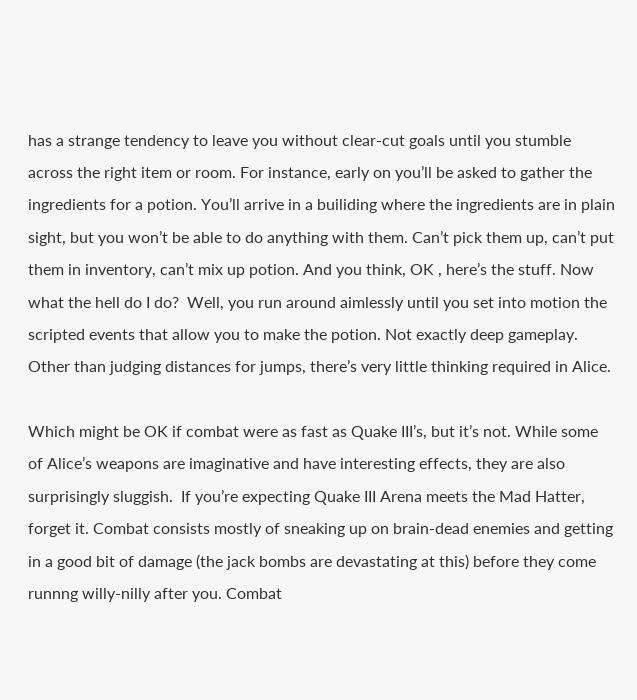has a strange tendency to leave you without clear-cut goals until you stumble across the right item or room. For instance, early on you’ll be asked to gather the ingredients for a potion. You’ll arrive in a builiding where the ingredients are in plain sight, but you won’t be able to do anything with them. Can’t pick them up, can’t put them in inventory, can’t mix up potion. And you think, OK , here’s the stuff. Now what the hell do I do?  Well, you run around aimlessly until you set into motion the scripted events that allow you to make the potion. Not exactly deep gameplay. Other than judging distances for jumps, there’s very little thinking required in Alice.

Which might be OK if combat were as fast as Quake III’s, but it’s not. While some of Alice’s weapons are imaginative and have interesting effects, they are also surprisingly sluggish.  If you’re expecting Quake III Arena meets the Mad Hatter, forget it. Combat consists mostly of sneaking up on brain-dead enemies and getting in a good bit of damage (the jack bombs are devastating at this) before they come runnng willy-nilly after you. Combat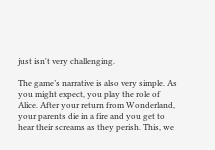just isn't very challenging.

The game’s narrative is also very simple. As you might expect, you play the role of Alice. After your return from Wonderland, your parents die in a fire and you get to hear their screams as they perish. This, we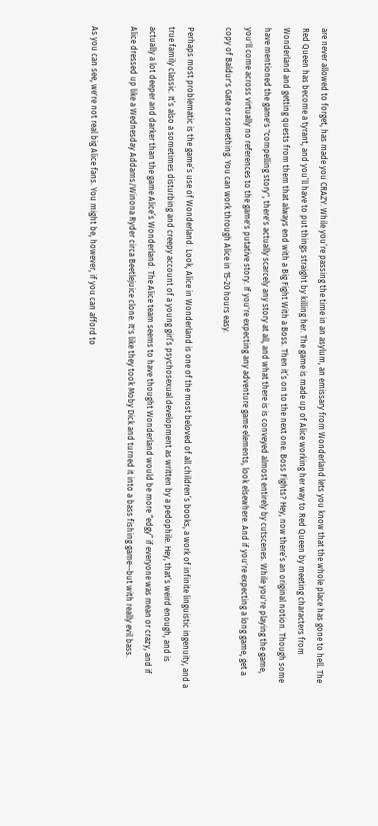are never allowed to forget, has made you CRAZY. While you’re passing the time in an asylum, an emissary from Wonderland lets you know that the whole place has gone to hell. The Red Queen has become a tyrant, and you’ll have to put things straight by killing her. The game is made up of Alice working her way to Red Queen by meeting characters from Wonderland and getting quests from them that always end with a Big Fight With a Boss. Then it’s on to the next one. Boss Fights? Hey, now there’s an original notion. Though some have mentioned the game's "compelling story", there's actually scarcely any story at all, and what there is is conveyed almost entirely by cutscenes. While you're playing the game, you'll come across virtually no references to the game's putative story. If you're expecting any adventure game elements, look elsewhere. And if you're expecting a long game, get a copy of Baldur's Gate or something. You can work through Alice in 15-20 hours easy.

Perhaps most problematic is the game’s use of Wonderland. Look, Alice in Wonderland is one of the most beloved of all children’s books, a work of infinite linguistic ingenuity, and a true family classic. It’s also a sometimes disturbing and creepy account of a young girl’s psychosexual development as written by a pedophile. Hey, that’s weird enough, and is actually a lot deeper and darker than the game Alice’s Wonderland. The Alice team seems to have thought Wonderland would be more “edgy” if everyone was mean or crazy, and if Alice dressed up like a Wednesday Addams/Winona Ryder circa Beetlejuice clone. It's like they took Moby Dick and turned it into a bass fishing game--but with really evil bass.

As you can see, we're not real big Alice fans. You might be, however, if you can afford to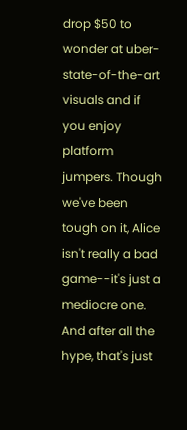drop $50 to wonder at uber-state-of-the-art visuals and if you enjoy platform jumpers. Though we've been tough on it, Alice isn't really a bad game--it's just a mediocre one. And after all the hype, that's just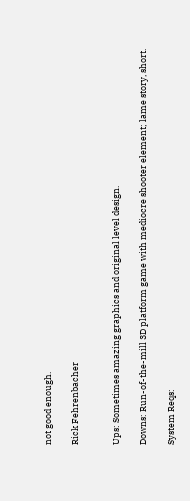not good enough.

Rick Fehrenbacher


Ups: Sometimes amazing graphics and original level design.

Downs: Run-of-the-mill 3D platform game with mediocre shooter element; lame story, short.

System Reqs: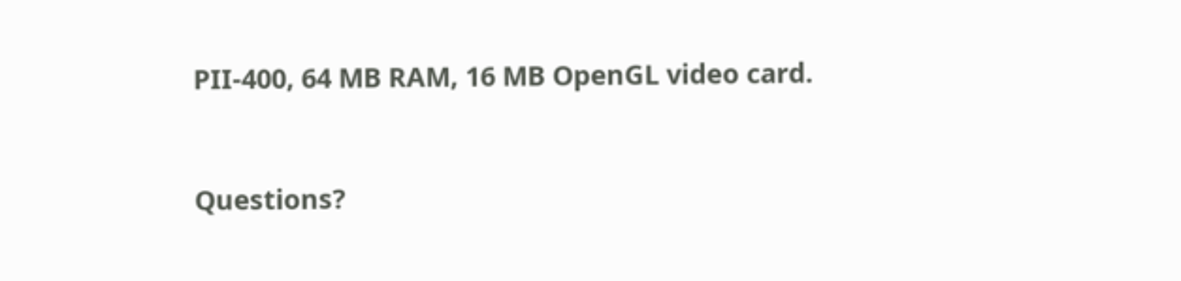PII-400, 64 MB RAM, 16 MB OpenGL video card.


Questions?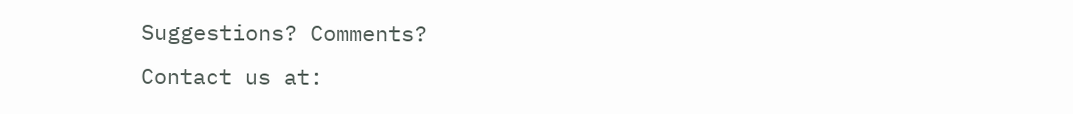Suggestions? Comments?
Contact us at: